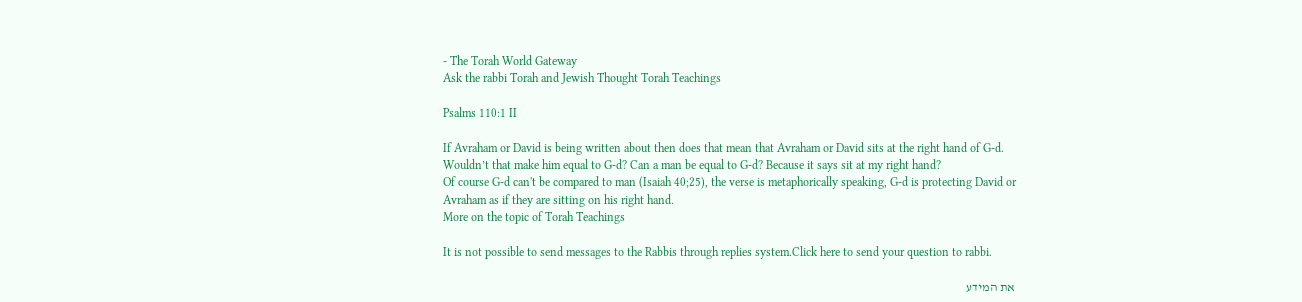- The Torah World Gateway
Ask the rabbi Torah and Jewish Thought Torah Teachings

Psalms 110:1 II

If Avraham or David is being written about then does that mean that Avraham or David sits at the right hand of G-d. Wouldn’t that make him equal to G-d? Can a man be equal to G-d? Because it says sit at my right hand?
Of course G-d can't be compared to man (Isaiah 40;25), the verse is metaphorically speaking, G-d is protecting David or Avraham as if they are sitting on his right hand.
More on the topic of Torah Teachings

It is not possible to send messages to the Rabbis through replies system.Click here to send your question to rabbi.

את המידע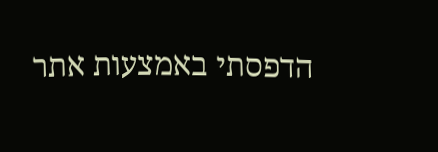הדפסתי באמצעות אתר